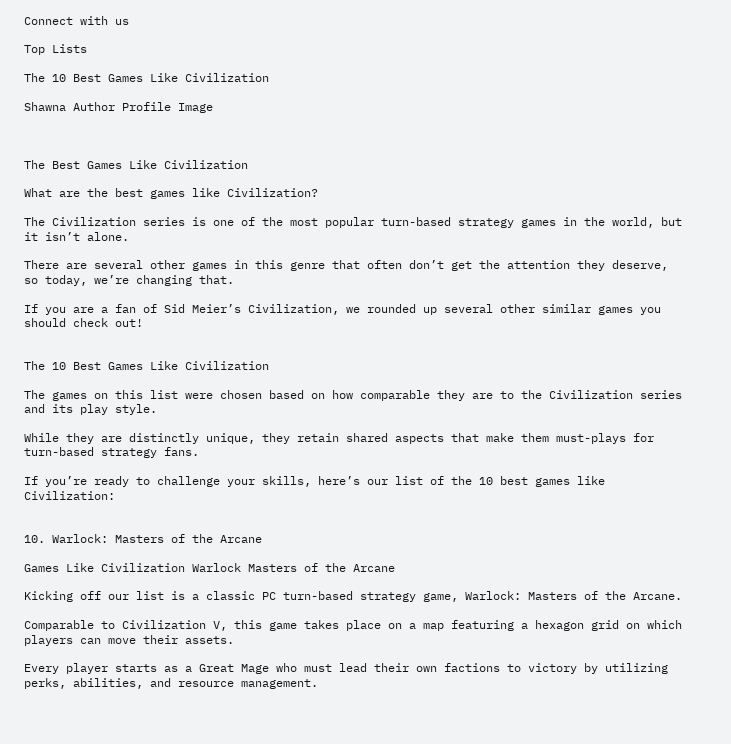Connect with us

Top Lists

The 10 Best Games Like Civilization

Shawna Author Profile Image



The Best Games Like Civilization

What are the best games like Civilization?

The Civilization series is one of the most popular turn-based strategy games in the world, but it isn’t alone.

There are several other games in this genre that often don’t get the attention they deserve, so today, we’re changing that.

If you are a fan of Sid Meier’s Civilization, we rounded up several other similar games you should check out!


The 10 Best Games Like Civilization

The games on this list were chosen based on how comparable they are to the Civilization series and its play style.

While they are distinctly unique, they retain shared aspects that make them must-plays for turn-based strategy fans.

If you’re ready to challenge your skills, here’s our list of the 10 best games like Civilization:


10. Warlock: Masters of the Arcane

Games Like Civilization Warlock Masters of the Arcane

Kicking off our list is a classic PC turn-based strategy game, Warlock: Masters of the Arcane.

Comparable to Civilization V, this game takes place on a map featuring a hexagon grid on which players can move their assets.

Every player starts as a Great Mage who must lead their own factions to victory by utilizing perks, abilities, and resource management.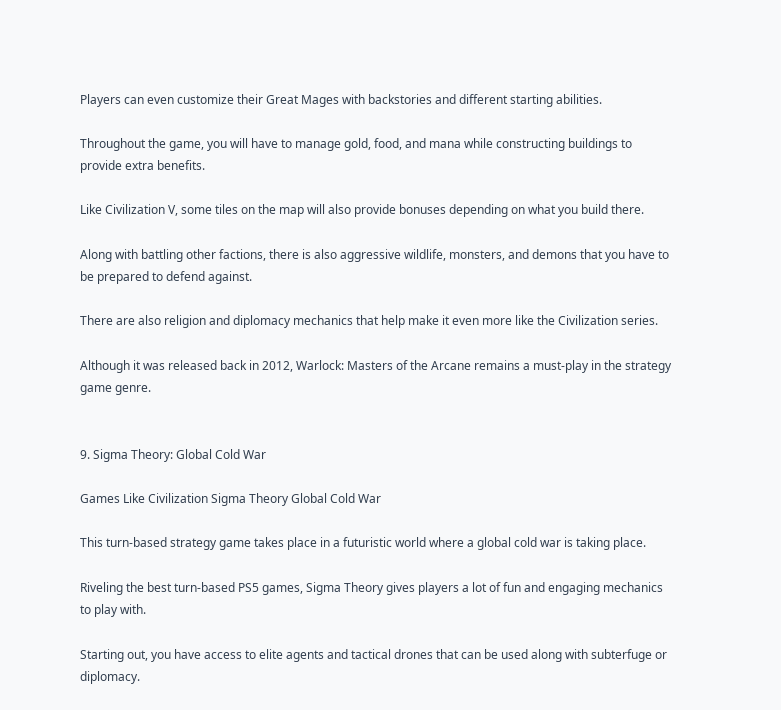Players can even customize their Great Mages with backstories and different starting abilities.

Throughout the game, you will have to manage gold, food, and mana while constructing buildings to provide extra benefits.

Like Civilization V, some tiles on the map will also provide bonuses depending on what you build there.

Along with battling other factions, there is also aggressive wildlife, monsters, and demons that you have to be prepared to defend against.

There are also religion and diplomacy mechanics that help make it even more like the Civilization series.

Although it was released back in 2012, Warlock: Masters of the Arcane remains a must-play in the strategy game genre.


9. Sigma Theory: Global Cold War

Games Like Civilization Sigma Theory Global Cold War

This turn-based strategy game takes place in a futuristic world where a global cold war is taking place.

Riveling the best turn-based PS5 games, Sigma Theory gives players a lot of fun and engaging mechanics to play with.

Starting out, you have access to elite agents and tactical drones that can be used along with subterfuge or diplomacy.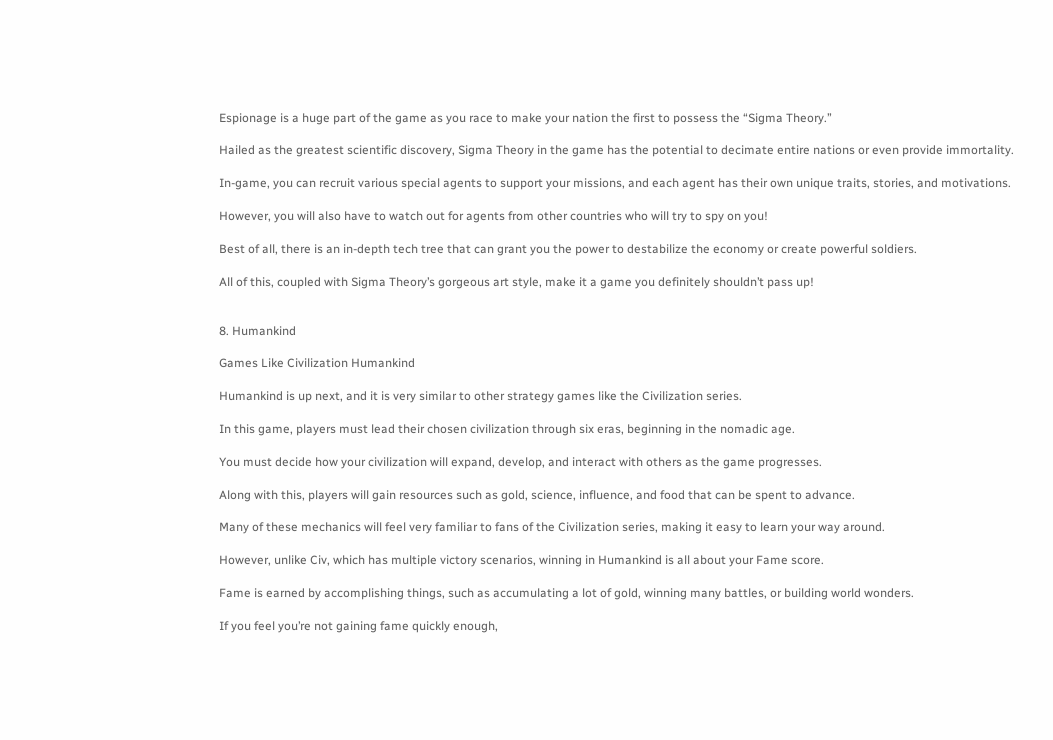Espionage is a huge part of the game as you race to make your nation the first to possess the “Sigma Theory.”

Hailed as the greatest scientific discovery, Sigma Theory in the game has the potential to decimate entire nations or even provide immortality.

In-game, you can recruit various special agents to support your missions, and each agent has their own unique traits, stories, and motivations.

However, you will also have to watch out for agents from other countries who will try to spy on you!

Best of all, there is an in-depth tech tree that can grant you the power to destabilize the economy or create powerful soldiers.

All of this, coupled with Sigma Theory’s gorgeous art style, make it a game you definitely shouldn’t pass up!


8. Humankind

Games Like Civilization Humankind

Humankind is up next, and it is very similar to other strategy games like the Civilization series.

In this game, players must lead their chosen civilization through six eras, beginning in the nomadic age.

You must decide how your civilization will expand, develop, and interact with others as the game progresses.

Along with this, players will gain resources such as gold, science, influence, and food that can be spent to advance.

Many of these mechanics will feel very familiar to fans of the Civilization series, making it easy to learn your way around.

However, unlike Civ, which has multiple victory scenarios, winning in Humankind is all about your Fame score.

Fame is earned by accomplishing things, such as accumulating a lot of gold, winning many battles, or building world wonders.

If you feel you’re not gaining fame quickly enough,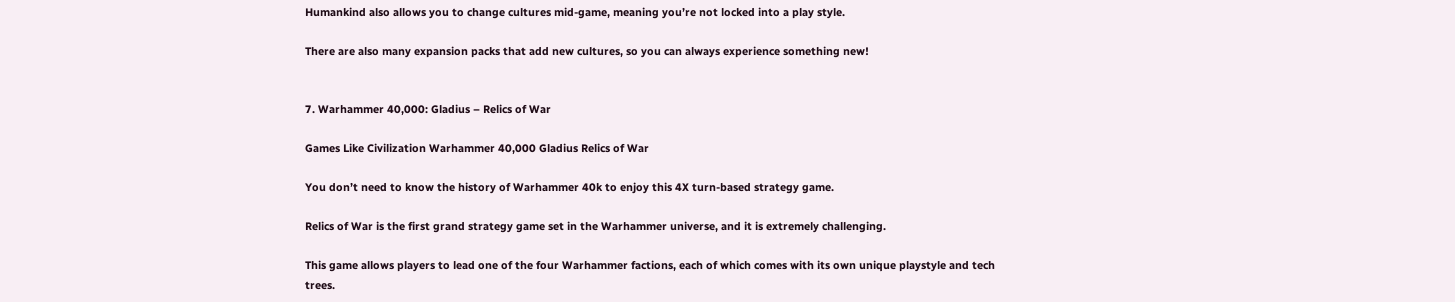Humankind also allows you to change cultures mid-game, meaning you’re not locked into a play style.

There are also many expansion packs that add new cultures, so you can always experience something new!


7. Warhammer 40,000: Gladius – Relics of War

Games Like Civilization Warhammer 40,000 Gladius Relics of War

You don’t need to know the history of Warhammer 40k to enjoy this 4X turn-based strategy game.

Relics of War is the first grand strategy game set in the Warhammer universe, and it is extremely challenging.

This game allows players to lead one of the four Warhammer factions, each of which comes with its own unique playstyle and tech trees.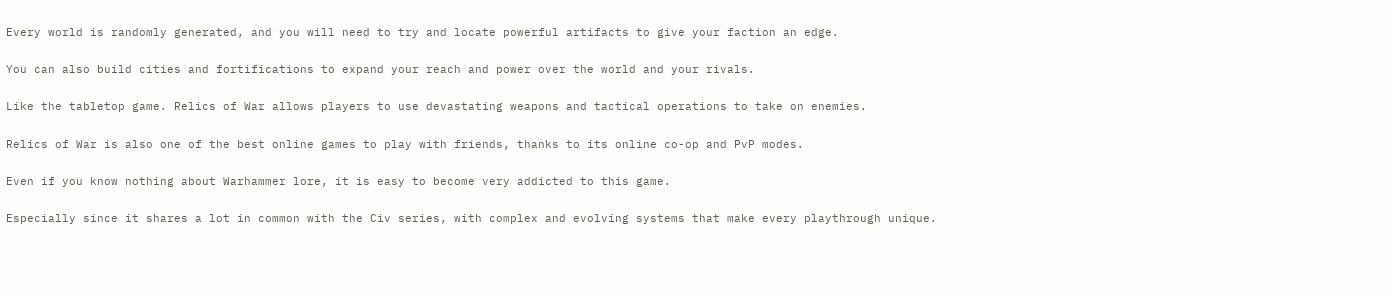Every world is randomly generated, and you will need to try and locate powerful artifacts to give your faction an edge.

You can also build cities and fortifications to expand your reach and power over the world and your rivals.

Like the tabletop game. Relics of War allows players to use devastating weapons and tactical operations to take on enemies.

Relics of War is also one of the best online games to play with friends, thanks to its online co-op and PvP modes.

Even if you know nothing about Warhammer lore, it is easy to become very addicted to this game.

Especially since it shares a lot in common with the Civ series, with complex and evolving systems that make every playthrough unique.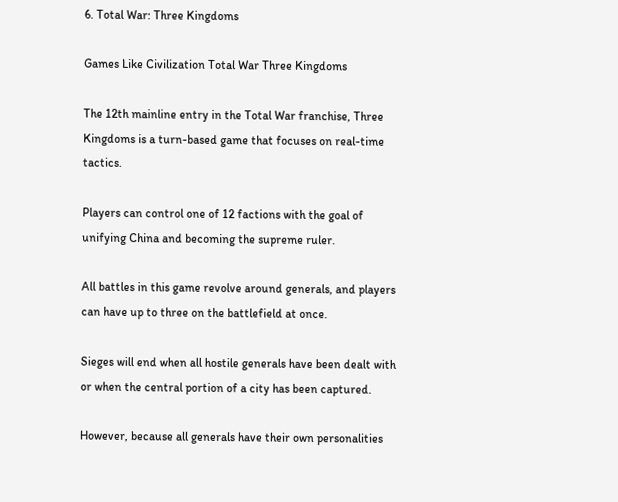6. Total War: Three Kingdoms

Games Like Civilization Total War Three Kingdoms

The 12th mainline entry in the Total War franchise, Three Kingdoms is a turn-based game that focuses on real-time tactics.

Players can control one of 12 factions with the goal of unifying China and becoming the supreme ruler.

All battles in this game revolve around generals, and players can have up to three on the battlefield at once.

Sieges will end when all hostile generals have been dealt with or when the central portion of a city has been captured.

However, because all generals have their own personalities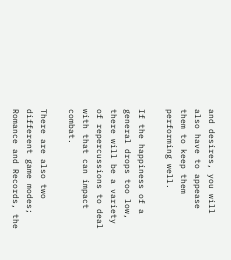and desires, you will also have to appease them to keep them performing well.

If the happiness of a general drops too low, there will be a variety of repercussions to deal with that can impact combat.

There are also two different game modes; Romance and Records, the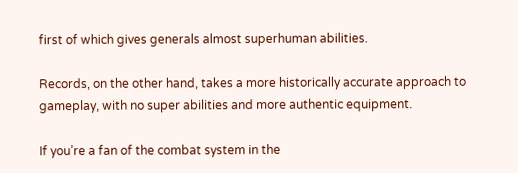first of which gives generals almost superhuman abilities.

Records, on the other hand, takes a more historically accurate approach to gameplay, with no super abilities and more authentic equipment.

If you’re a fan of the combat system in the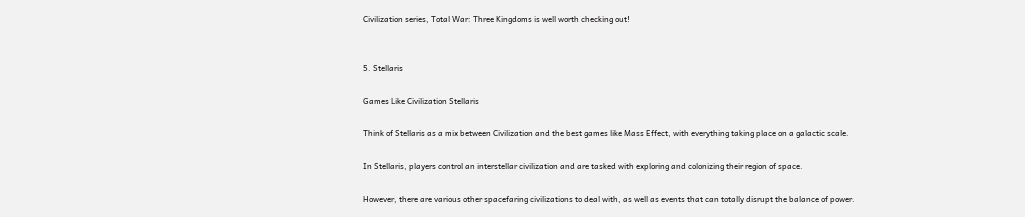Civilization series, Total War: Three Kingdoms is well worth checking out!


5. Stellaris

Games Like Civilization Stellaris

Think of Stellaris as a mix between Civilization and the best games like Mass Effect, with everything taking place on a galactic scale.

In Stellaris, players control an interstellar civilization and are tasked with exploring and colonizing their region of space.

However, there are various other spacefaring civilizations to deal with, as well as events that can totally disrupt the balance of power.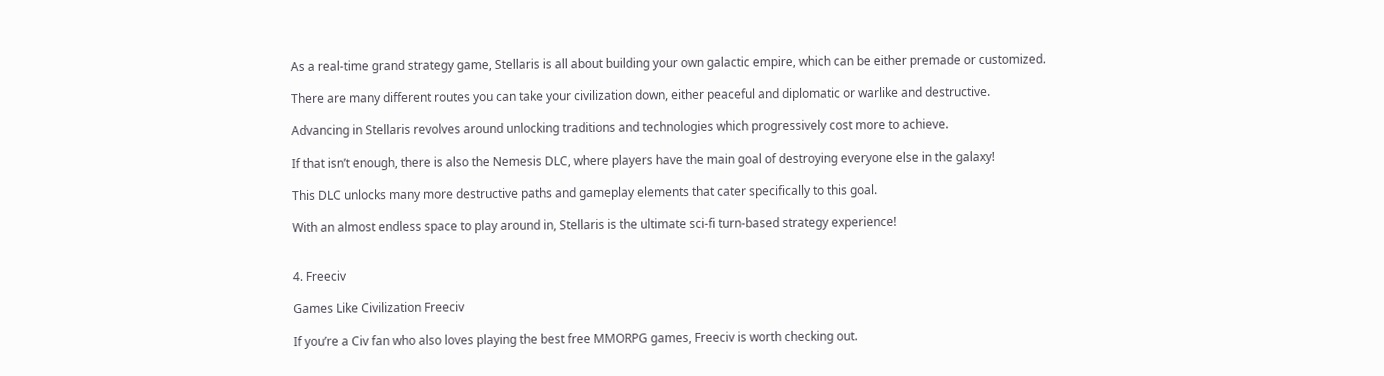As a real-time grand strategy game, Stellaris is all about building your own galactic empire, which can be either premade or customized.

There are many different routes you can take your civilization down, either peaceful and diplomatic or warlike and destructive.

Advancing in Stellaris revolves around unlocking traditions and technologies which progressively cost more to achieve.

If that isn’t enough, there is also the Nemesis DLC, where players have the main goal of destroying everyone else in the galaxy!

This DLC unlocks many more destructive paths and gameplay elements that cater specifically to this goal.

With an almost endless space to play around in, Stellaris is the ultimate sci-fi turn-based strategy experience!


4. Freeciv

Games Like Civilization Freeciv

If you’re a Civ fan who also loves playing the best free MMORPG games, Freeciv is worth checking out.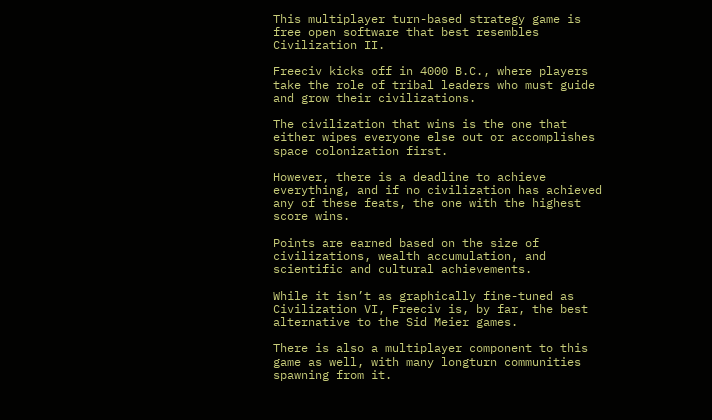This multiplayer turn-based strategy game is free open software that best resembles Civilization II.

Freeciv kicks off in 4000 B.C., where players take the role of tribal leaders who must guide and grow their civilizations.

The civilization that wins is the one that either wipes everyone else out or accomplishes space colonization first.

However, there is a deadline to achieve everything, and if no civilization has achieved any of these feats, the one with the highest score wins.

Points are earned based on the size of civilizations, wealth accumulation, and scientific and cultural achievements.

While it isn’t as graphically fine-tuned as Civilization VI, Freeciv is, by far, the best alternative to the Sid Meier games.

There is also a multiplayer component to this game as well, with many longturn communities spawning from it.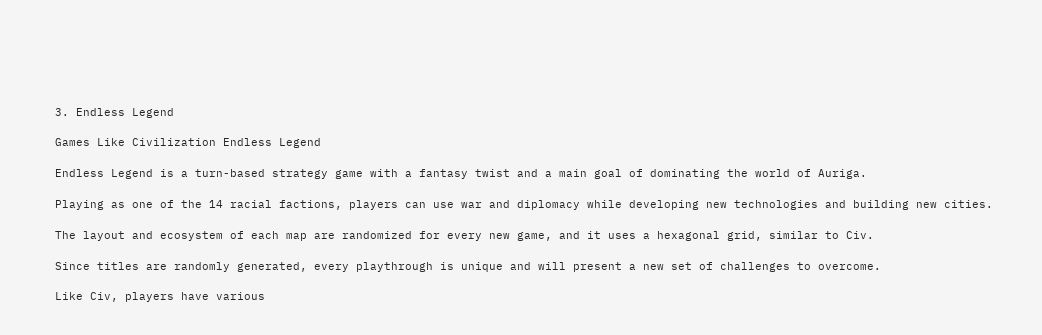3. Endless Legend

Games Like Civilization Endless Legend

Endless Legend is a turn-based strategy game with a fantasy twist and a main goal of dominating the world of Auriga.

Playing as one of the 14 racial factions, players can use war and diplomacy while developing new technologies and building new cities.

The layout and ecosystem of each map are randomized for every new game, and it uses a hexagonal grid, similar to Civ.

Since titles are randomly generated, every playthrough is unique and will present a new set of challenges to overcome.

Like Civ, players have various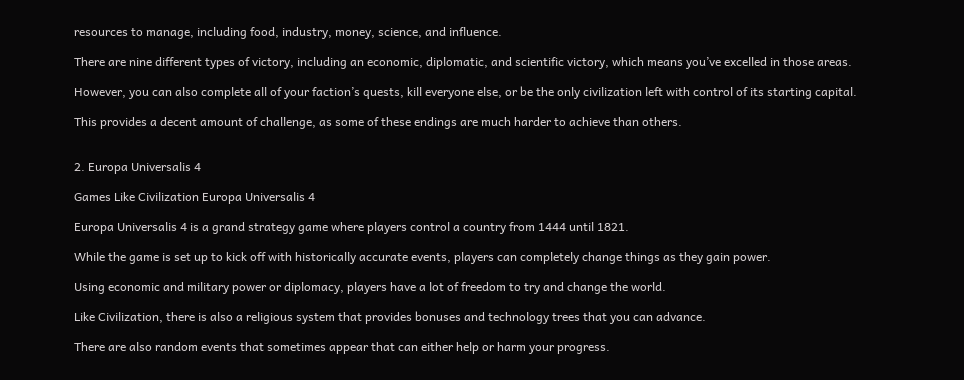resources to manage, including food, industry, money, science, and influence.

There are nine different types of victory, including an economic, diplomatic, and scientific victory, which means you’ve excelled in those areas.

However, you can also complete all of your faction’s quests, kill everyone else, or be the only civilization left with control of its starting capital.

This provides a decent amount of challenge, as some of these endings are much harder to achieve than others.


2. Europa Universalis 4

Games Like Civilization Europa Universalis 4

Europa Universalis 4 is a grand strategy game where players control a country from 1444 until 1821.

While the game is set up to kick off with historically accurate events, players can completely change things as they gain power.

Using economic and military power or diplomacy, players have a lot of freedom to try and change the world.

Like Civilization, there is also a religious system that provides bonuses and technology trees that you can advance.

There are also random events that sometimes appear that can either help or harm your progress.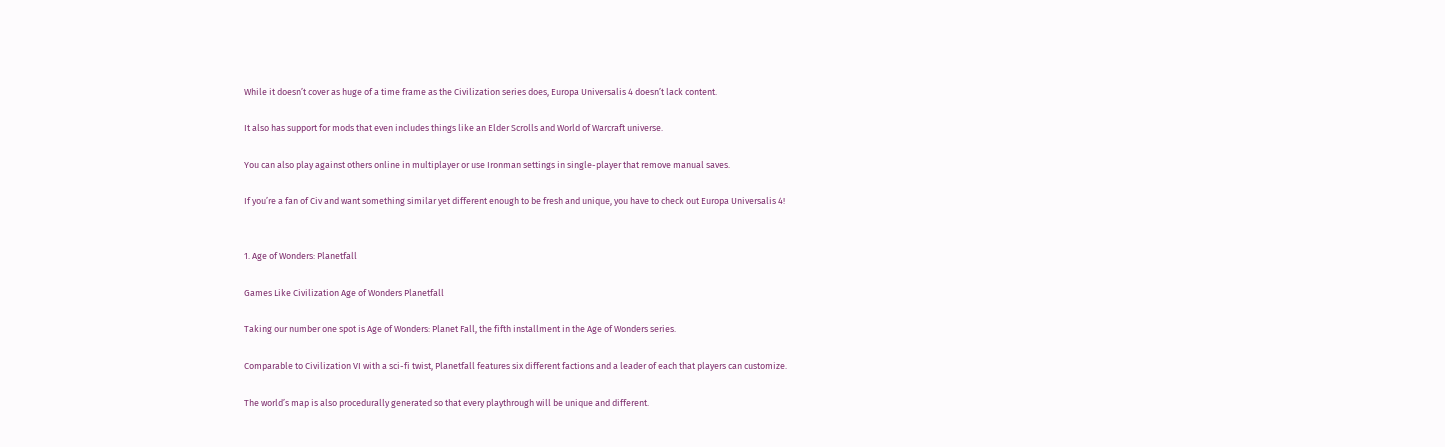While it doesn’t cover as huge of a time frame as the Civilization series does, Europa Universalis 4 doesn’t lack content.

It also has support for mods that even includes things like an Elder Scrolls and World of Warcraft universe.

You can also play against others online in multiplayer or use Ironman settings in single-player that remove manual saves.

If you’re a fan of Civ and want something similar yet different enough to be fresh and unique, you have to check out Europa Universalis 4!


1. Age of Wonders: Planetfall

Games Like Civilization Age of Wonders Planetfall

Taking our number one spot is Age of Wonders: Planet Fall, the fifth installment in the Age of Wonders series.

Comparable to Civilization VI with a sci-fi twist, Planetfall features six different factions and a leader of each that players can customize.

The world’s map is also procedurally generated so that every playthrough will be unique and different.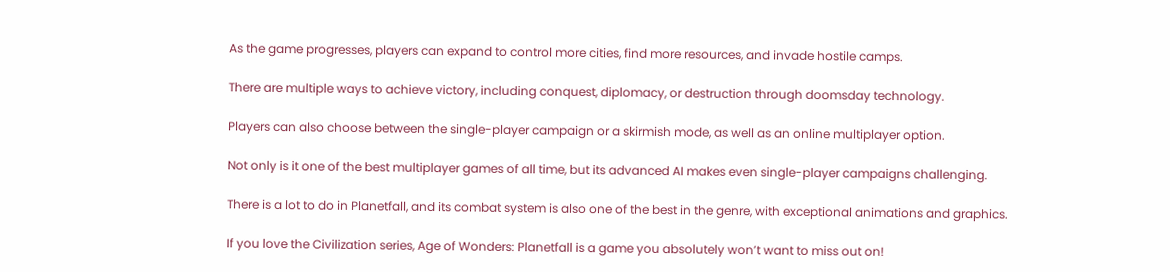As the game progresses, players can expand to control more cities, find more resources, and invade hostile camps.

There are multiple ways to achieve victory, including conquest, diplomacy, or destruction through doomsday technology.

Players can also choose between the single-player campaign or a skirmish mode, as well as an online multiplayer option.

Not only is it one of the best multiplayer games of all time, but its advanced AI makes even single-player campaigns challenging.

There is a lot to do in Planetfall, and its combat system is also one of the best in the genre, with exceptional animations and graphics.

If you love the Civilization series, Age of Wonders: Planetfall is a game you absolutely won’t want to miss out on!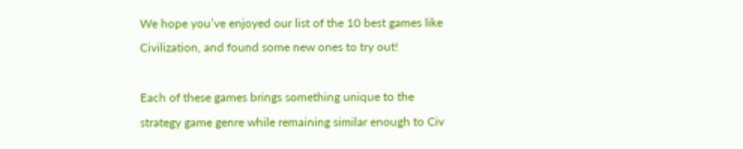We hope you’ve enjoyed our list of the 10 best games like Civilization, and found some new ones to try out!

Each of these games brings something unique to the strategy game genre while remaining similar enough to Civ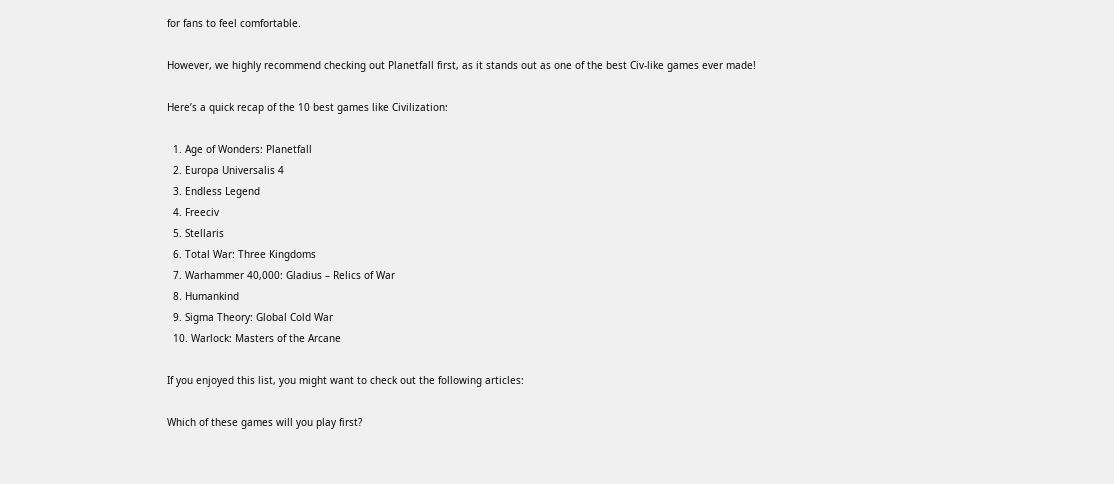for fans to feel comfortable.

However, we highly recommend checking out Planetfall first, as it stands out as one of the best Civ-like games ever made!

Here’s a quick recap of the 10 best games like Civilization:

  1. Age of Wonders: Planetfall
  2. Europa Universalis 4
  3. Endless Legend
  4. Freeciv
  5. Stellaris
  6. Total War: Three Kingdoms
  7. Warhammer 40,000: Gladius – Relics of War
  8. Humankind
  9. Sigma Theory: Global Cold War
  10. Warlock: Masters of the Arcane

If you enjoyed this list, you might want to check out the following articles:

Which of these games will you play first?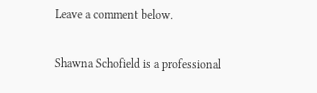Leave a comment below.

Shawna Schofield is a professional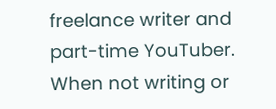freelance writer and part-time YouTuber. When not writing or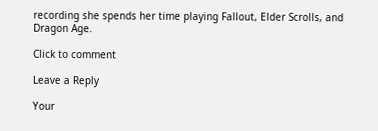recording she spends her time playing Fallout, Elder Scrolls, and Dragon Age.

Click to comment

Leave a Reply

Your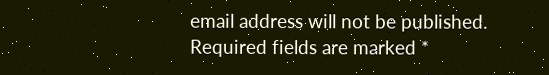email address will not be published. Required fields are marked *